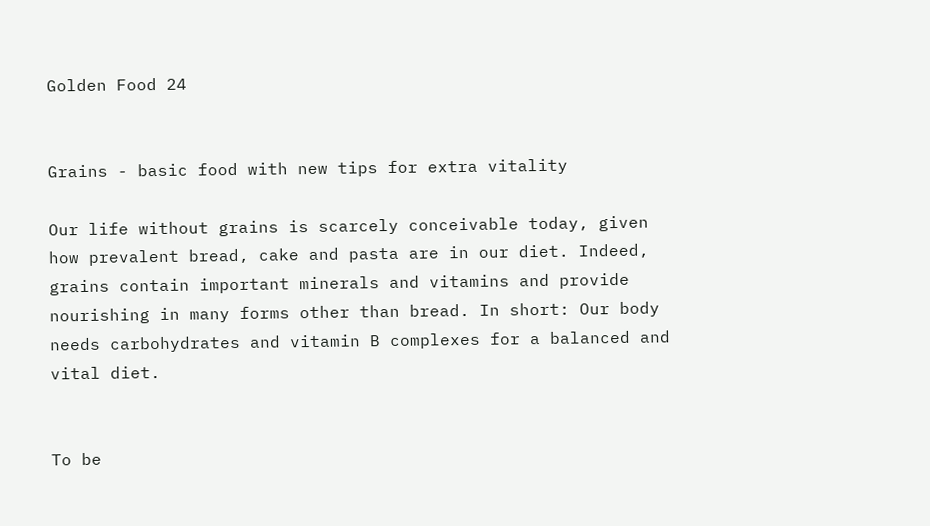Golden Food 24


Grains - basic food with new tips for extra vitality

Our life without grains is scarcely conceivable today, given how prevalent bread, cake and pasta are in our diet. Indeed, grains contain important minerals and vitamins and provide nourishing in many forms other than bread. In short: Our body needs carbohydrates and vitamin B complexes for a balanced and vital diet.


To be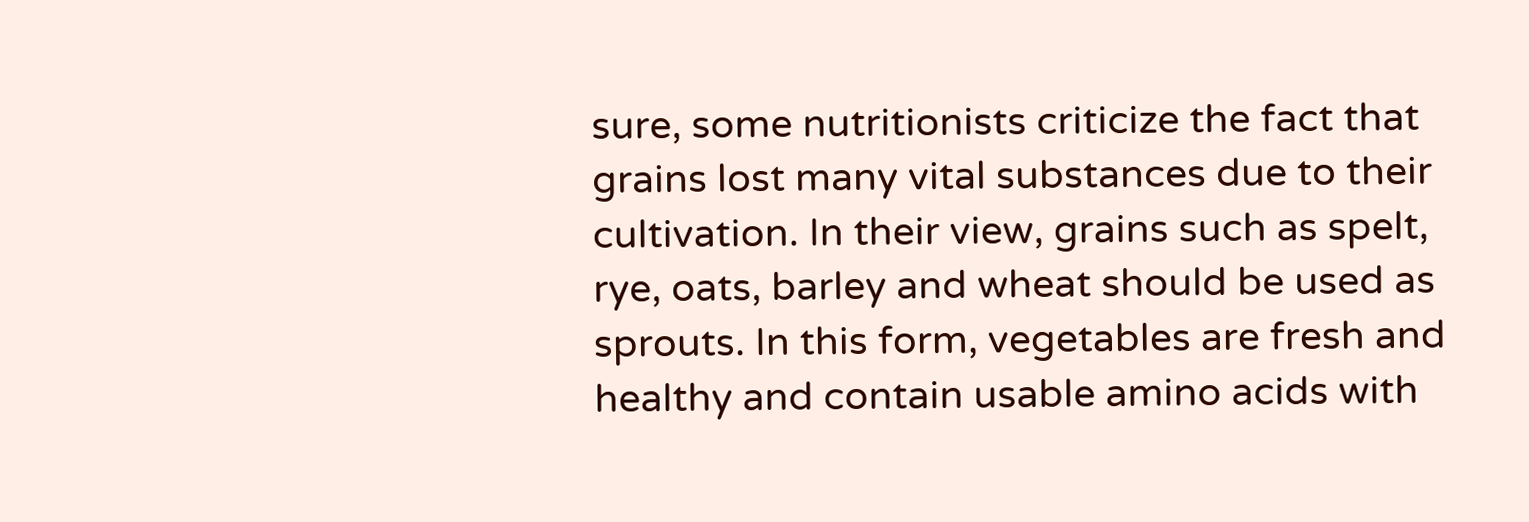sure, some nutritionists criticize the fact that grains lost many vital substances due to their cultivation. In their view, grains such as spelt, rye, oats, barley and wheat should be used as sprouts. In this form, vegetables are fresh and healthy and contain usable amino acids with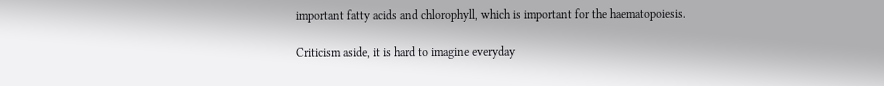important fatty acids and chlorophyll, which is important for the haematopoiesis.

Criticism aside, it is hard to imagine everyday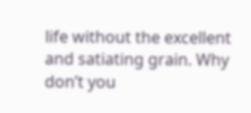life without the excellent and satiating grain. Why don’t you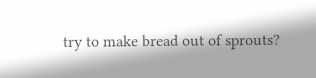try to make bread out of sprouts?